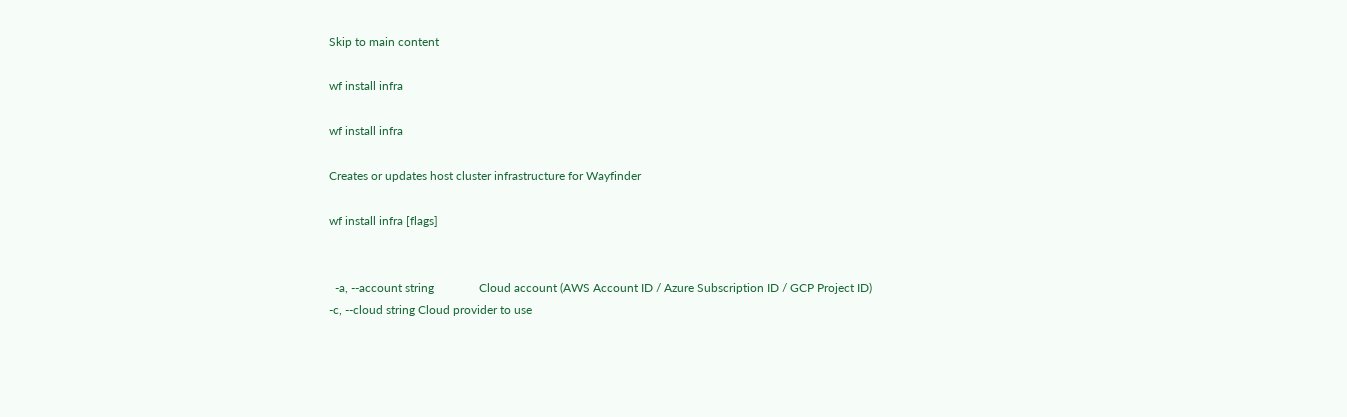Skip to main content

wf install infra

wf install infra

Creates or updates host cluster infrastructure for Wayfinder

wf install infra [flags]


  -a, --account string               Cloud account (AWS Account ID / Azure Subscription ID / GCP Project ID)
-c, --cloud string Cloud provider to use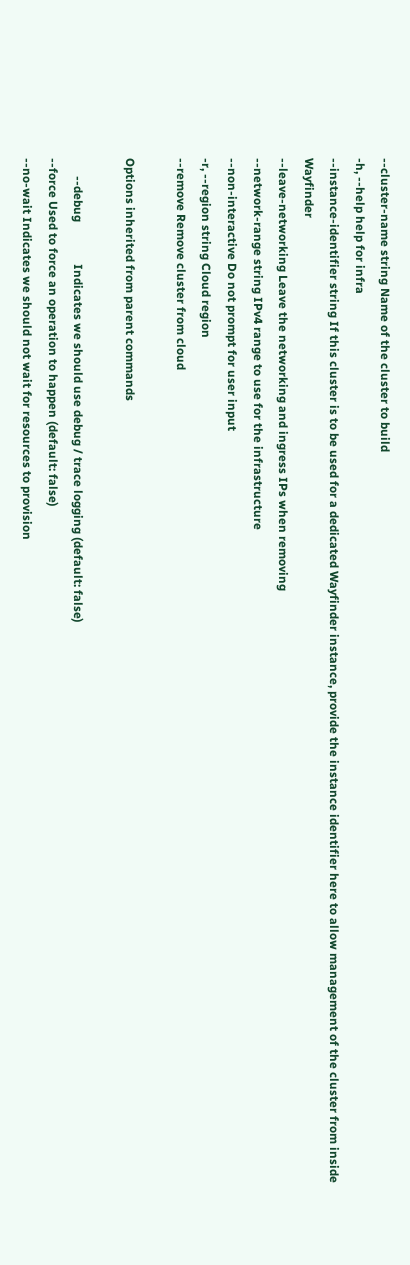--cluster-name string Name of the cluster to build
-h, --help help for infra
--instance-identifier string If this cluster is to be used for a dedicated Wayfinder instance, provide the instance identifier here to allow management of the cluster from inside Wayfinder
--leave-networking Leave the networking and ingress IPs when removing
--network-range string IPv4 range to use for the infrastructure
--non-interactive Do not prompt for user input
-r, --region string Cloud region
--remove Remove cluster from cloud

Options inherited from parent commands

      --debug              Indicates we should use debug / trace logging (default: false)
--force Used to force an operation to happen (default: false)
--no-wait Indicates we should not wait for resources to provision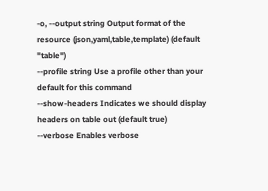-o, --output string Output format of the resource (json,yaml,table,template) (default "table")
--profile string Use a profile other than your default for this command
--show-headers Indicates we should display headers on table out (default true)
--verbose Enables verbose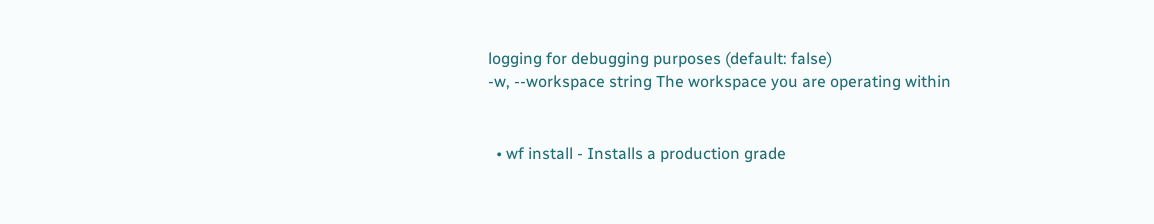logging for debugging purposes (default: false)
-w, --workspace string The workspace you are operating within


  • wf install - Installs a production grade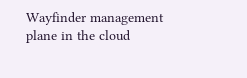Wayfinder management plane in the cloud